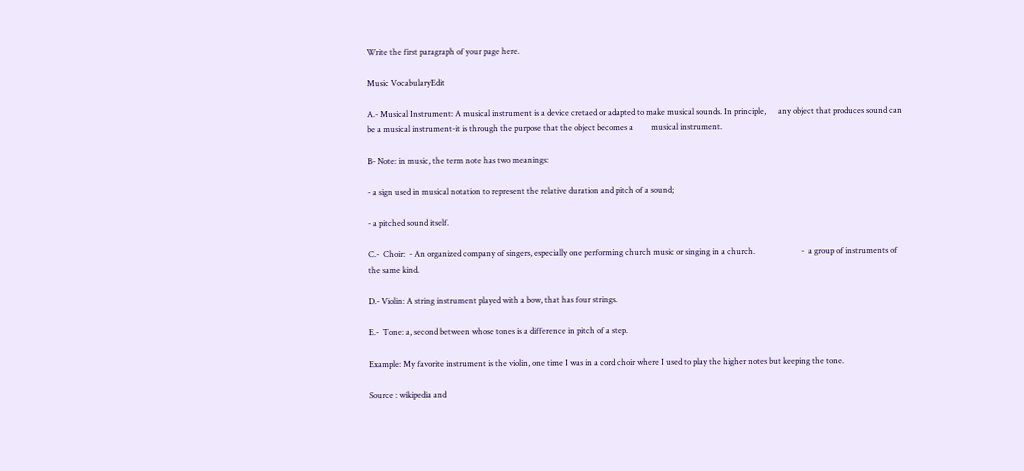Write the first paragraph of your page here.

Music VocabularyEdit

A.- Musical Instrument: A musical instrument is a device cretaed or adapted to make musical sounds. In principle,      any object that produces sound can be a musical instrument-it is through the purpose that the object becomes a         musical instrument.

B- Note: in music, the term note has two meanings:

- a sign used in musical notation to represent the relative duration and pitch of a sound;

- a pitched sound itself.

C.-  Choir:  - An organized company of singers, especially one performing church music or singing in a church.                       -  a group of instruments of the same kind.

D.- Violin: A string instrument played with a bow, that has four strings.

E.-  Tone: a, second between whose tones is a difference in pitch of a step.

Example: My favorite instrument is the violin, one time I was in a cord choir where I used to play the higher notes but keeping the tone.

Source : wikipedia and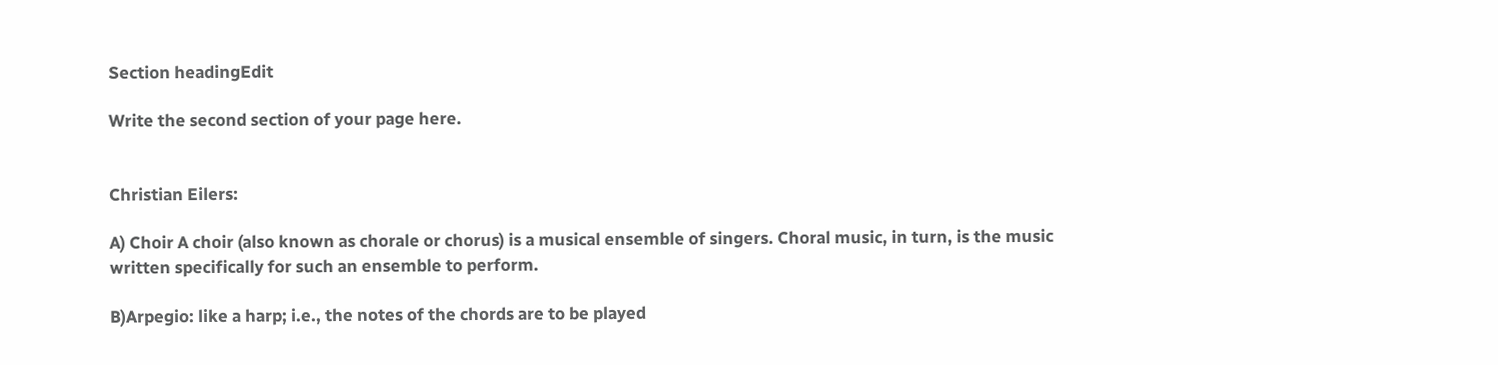Section headingEdit

Write the second section of your page here.


Christian Eilers:

A) Choir A choir (also known as chorale or chorus) is a musical ensemble of singers. Choral music, in turn, is the music written specifically for such an ensemble to perform.

B)Arpegio: like a harp; i.e., the notes of the chords are to be played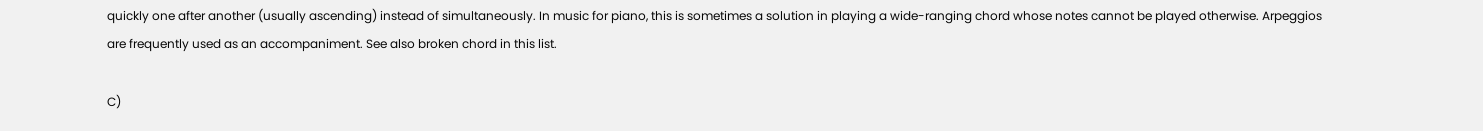quickly one after another (usually ascending) instead of simultaneously. In music for piano, this is sometimes a solution in playing a wide-ranging chord whose notes cannot be played otherwise. Arpeggios are frequently used as an accompaniment. See also broken chord in this list.

C)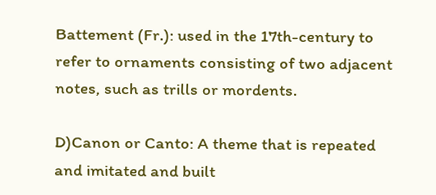Battement (Fr.): used in the 17th-century to refer to ornaments consisting of two adjacent notes, such as trills or mordents.

D)Canon or Canto: A theme that is repeated and imitated and built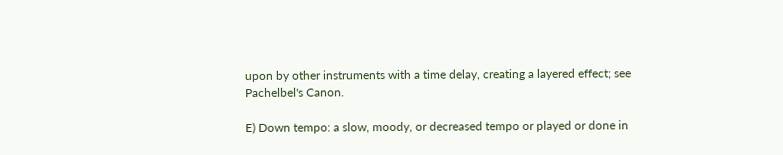upon by other instruments with a time delay, creating a layered effect; see Pachelbel's Canon.

E) Down tempo: a slow, moody, or decreased tempo or played or done in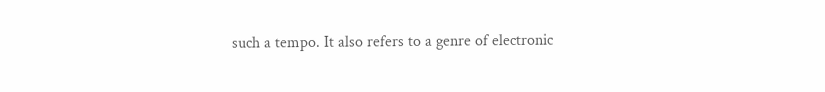such a tempo. It also refers to a genre of electronic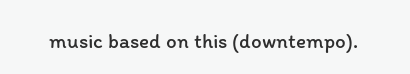music based on this (downtempo).